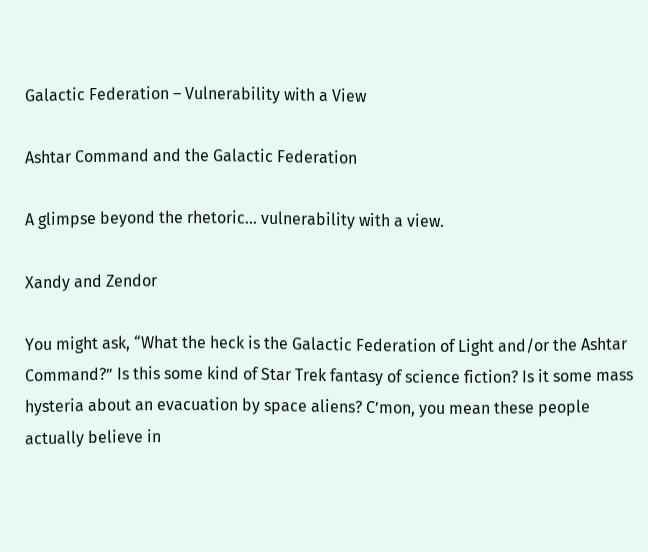Galactic Federation – Vulnerability with a View

Ashtar Command and the Galactic Federation

A glimpse beyond the rhetoric… vulnerability with a view.

Xandy and Zendor

You might ask, “What the heck is the Galactic Federation of Light and/or the Ashtar Command?” Is this some kind of Star Trek fantasy of science fiction? Is it some mass hysteria about an evacuation by space aliens? C’mon, you mean these people actually believe in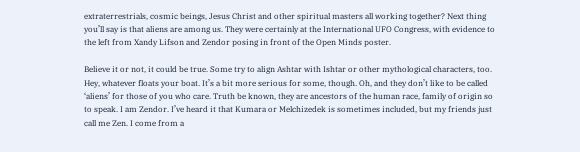extraterrestrials, cosmic beings, Jesus Christ and other spiritual masters all working together? Next thing you’ll say is that aliens are among us. They were certainly at the International UFO Congress, with evidence to the left from Xandy Lifson and Zendor posing in front of the Open Minds poster.

Believe it or not, it could be true. Some try to align Ashtar with Ishtar or other mythological characters, too.  Hey, whatever floats your boat. It’s a bit more serious for some, though. Oh, and they don’t like to be called ‘aliens’ for those of you who care. Truth be known, they are ancestors of the human race, family of origin so to speak. I am Zendor. I’ve heard it that Kumara or Melchizedek is sometimes included, but my friends just call me Zen. I come from a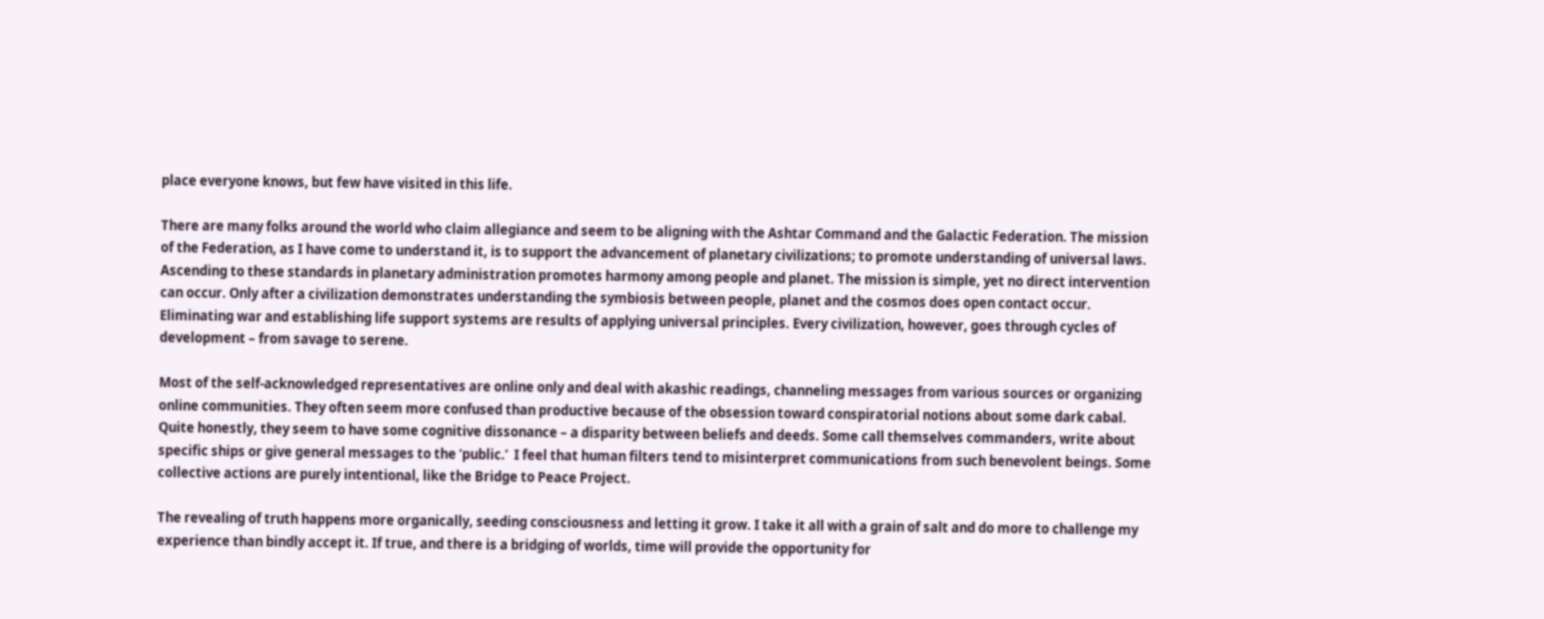place everyone knows, but few have visited in this life.

There are many folks around the world who claim allegiance and seem to be aligning with the Ashtar Command and the Galactic Federation. The mission of the Federation, as I have come to understand it, is to support the advancement of planetary civilizations; to promote understanding of universal laws. Ascending to these standards in planetary administration promotes harmony among people and planet. The mission is simple, yet no direct intervention can occur. Only after a civilization demonstrates understanding the symbiosis between people, planet and the cosmos does open contact occur. Eliminating war and establishing life support systems are results of applying universal principles. Every civilization, however, goes through cycles of development – from savage to serene.

Most of the self-acknowledged representatives are online only and deal with akashic readings, channeling messages from various sources or organizing online communities. They often seem more confused than productive because of the obsession toward conspiratorial notions about some dark cabal. Quite honestly, they seem to have some cognitive dissonance – a disparity between beliefs and deeds. Some call themselves commanders, write about specific ships or give general messages to the ‘public.’  I feel that human filters tend to misinterpret communications from such benevolent beings. Some collective actions are purely intentional, like the Bridge to Peace Project.

The revealing of truth happens more organically, seeding consciousness and letting it grow. I take it all with a grain of salt and do more to challenge my experience than bindly accept it. If true, and there is a bridging of worlds, time will provide the opportunity for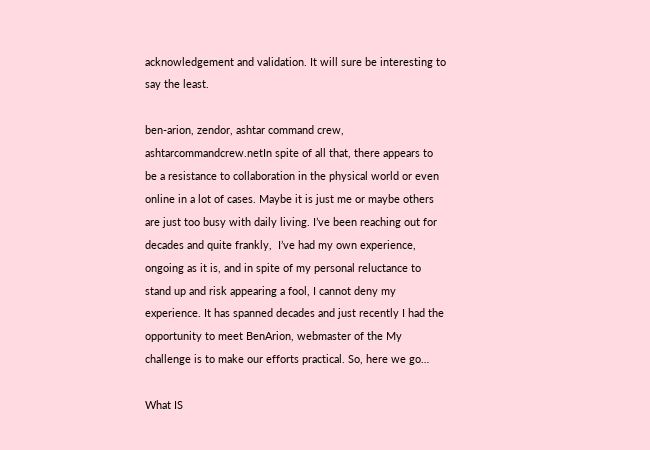acknowledgement and validation. It will sure be interesting to say the least.

ben-arion, zendor, ashtar command crew, ashtarcommandcrew.netIn spite of all that, there appears to be a resistance to collaboration in the physical world or even online in a lot of cases. Maybe it is just me or maybe others are just too busy with daily living. I’ve been reaching out for decades and quite frankly,  I’ve had my own experience, ongoing as it is, and in spite of my personal reluctance to stand up and risk appearing a fool, I cannot deny my experience. It has spanned decades and just recently I had the opportunity to meet BenArion, webmaster of the My challenge is to make our efforts practical. So, here we go…

What IS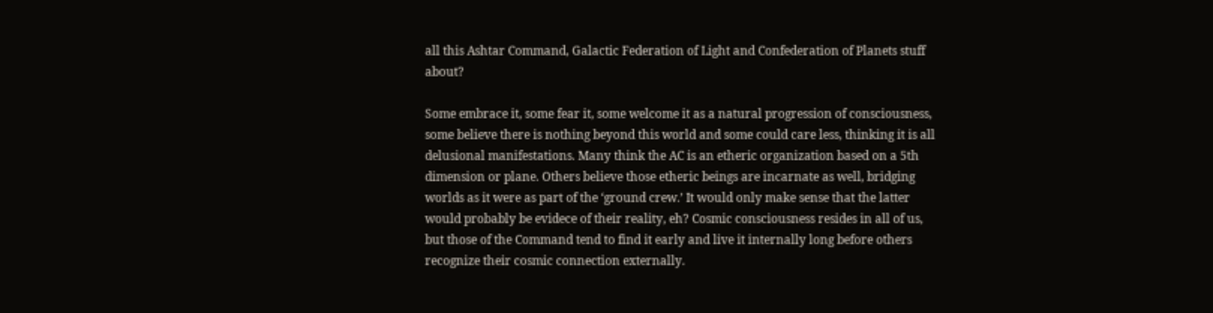all this Ashtar Command, Galactic Federation of Light and Confederation of Planets stuff about?

Some embrace it, some fear it, some welcome it as a natural progression of consciousness, some believe there is nothing beyond this world and some could care less, thinking it is all delusional manifestations. Many think the AC is an etheric organization based on a 5th dimension or plane. Others believe those etheric beings are incarnate as well, bridging worlds as it were as part of the ‘ground crew.’ It would only make sense that the latter would probably be evidece of their reality, eh? Cosmic consciousness resides in all of us, but those of the Command tend to find it early and live it internally long before others recognize their cosmic connection externally.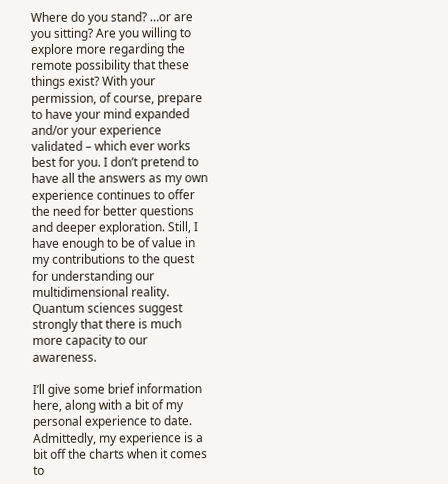Where do you stand? …or are you sitting? Are you willing to explore more regarding the remote possibility that these things exist? With your permission, of course, prepare to have your mind expanded and/or your experience validated – which ever works best for you. I don’t pretend to have all the answers as my own experience continues to offer the need for better questions and deeper exploration. Still, I have enough to be of value in my contributions to the quest for understanding our multidimensional reality. Quantum sciences suggest strongly that there is much more capacity to our awareness.

I’ll give some brief information here, along with a bit of my personal experience to date. Admittedly, my experience is a bit off the charts when it comes to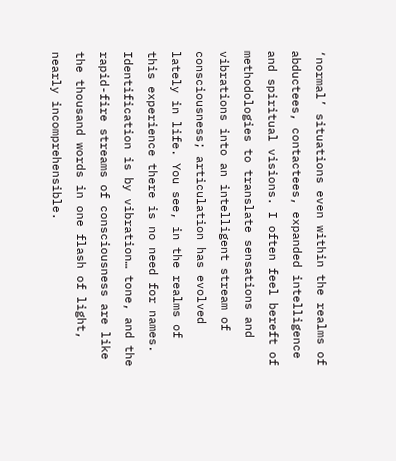‘normal’ situations even within the realms of abductees, contactees, expanded intelligence and spiritual visions. I often feel bereft of methodologies to translate sensations and vibrations into an intelligent stream of consciousness; articulation has evolved lately in life. You see, in the realms of this experience there is no need for names. Identification is by vibration… tone, and the rapid-fire streams of consciousness are like the thousand words in one flash of light, nearly incomprehensible.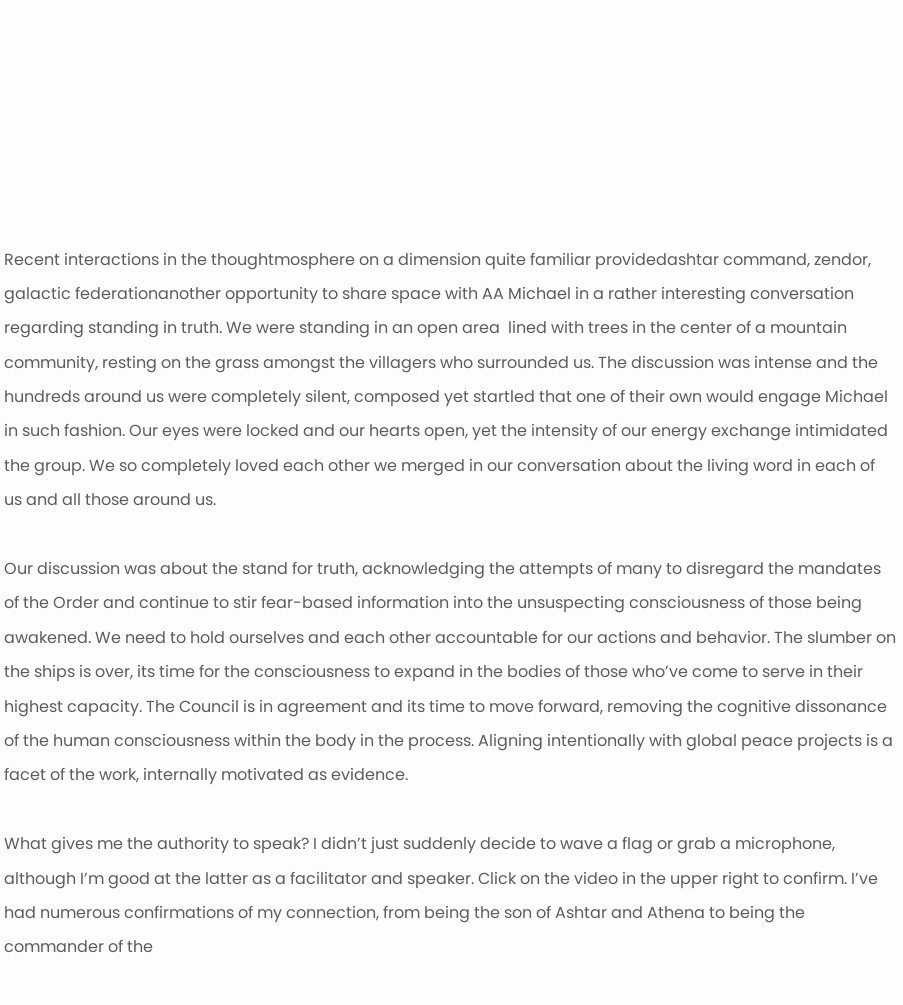Recent interactions in the thoughtmosphere on a dimension quite familiar providedashtar command, zendor, galactic federationanother opportunity to share space with AA Michael in a rather interesting conversation regarding standing in truth. We were standing in an open area  lined with trees in the center of a mountain community, resting on the grass amongst the villagers who surrounded us. The discussion was intense and the hundreds around us were completely silent, composed yet startled that one of their own would engage Michael in such fashion. Our eyes were locked and our hearts open, yet the intensity of our energy exchange intimidated the group. We so completely loved each other we merged in our conversation about the living word in each of us and all those around us.

Our discussion was about the stand for truth, acknowledging the attempts of many to disregard the mandates of the Order and continue to stir fear-based information into the unsuspecting consciousness of those being awakened. We need to hold ourselves and each other accountable for our actions and behavior. The slumber on the ships is over, its time for the consciousness to expand in the bodies of those who’ve come to serve in their highest capacity. The Council is in agreement and its time to move forward, removing the cognitive dissonance of the human consciousness within the body in the process. Aligning intentionally with global peace projects is a facet of the work, internally motivated as evidence.

What gives me the authority to speak? I didn’t just suddenly decide to wave a flag or grab a microphone, although I’m good at the latter as a facilitator and speaker. Click on the video in the upper right to confirm. I’ve had numerous confirmations of my connection, from being the son of Ashtar and Athena to being the commander of the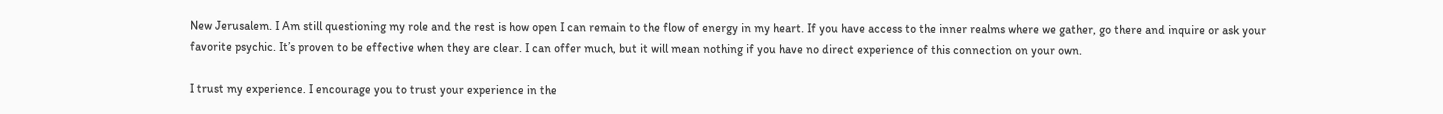New Jerusalem. I Am still questioning my role and the rest is how open I can remain to the flow of energy in my heart. If you have access to the inner realms where we gather, go there and inquire or ask your favorite psychic. It’s proven to be effective when they are clear. I can offer much, but it will mean nothing if you have no direct experience of this connection on your own.

I trust my experience. I encourage you to trust your experience in the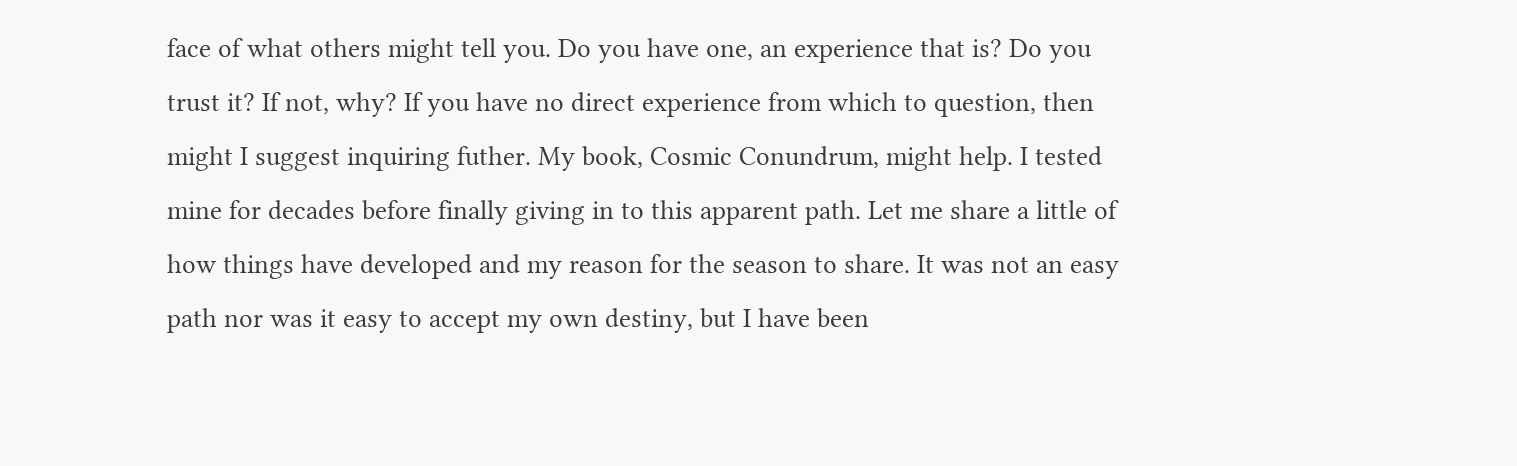face of what others might tell you. Do you have one, an experience that is? Do you trust it? If not, why? If you have no direct experience from which to question, then might I suggest inquiring futher. My book, Cosmic Conundrum, might help. I tested mine for decades before finally giving in to this apparent path. Let me share a little of how things have developed and my reason for the season to share. It was not an easy path nor was it easy to accept my own destiny, but I have been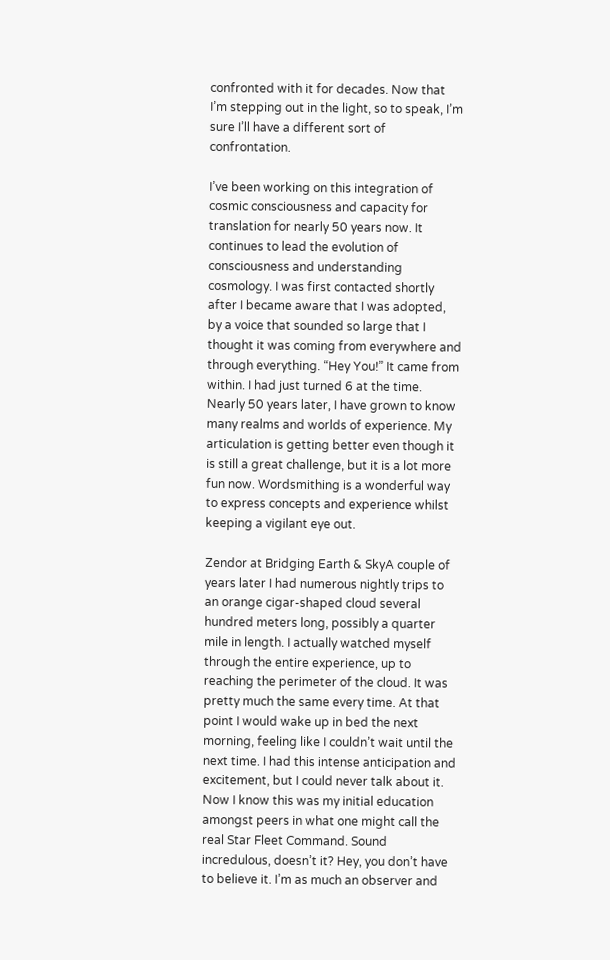confronted with it for decades. Now that I’m stepping out in the light, so to speak, I’m sure I’ll have a different sort of confrontation.

I’ve been working on this integration of cosmic consciousness and capacity for translation for nearly 50 years now. It continues to lead the evolution of consciousness and understanding cosmology. I was first contacted shortly after I became aware that I was adopted, by a voice that sounded so large that I thought it was coming from everywhere and through everything. “Hey You!” It came from within. I had just turned 6 at the time. Nearly 50 years later, I have grown to know many realms and worlds of experience. My articulation is getting better even though it is still a great challenge, but it is a lot more fun now. Wordsmithing is a wonderful way to express concepts and experience whilst keeping a vigilant eye out.

Zendor at Bridging Earth & SkyA couple of years later I had numerous nightly trips to an orange cigar-shaped cloud several hundred meters long, possibly a quarter mile in length. I actually watched myself through the entire experience, up to reaching the perimeter of the cloud. It was pretty much the same every time. At that point I would wake up in bed the next morning, feeling like I couldn’t wait until the next time. I had this intense anticipation and excitement, but I could never talk about it. Now I know this was my initial education amongst peers in what one might call the real Star Fleet Command. Sound incredulous, doesn’t it? Hey, you don’t have to believe it. I’m as much an observer and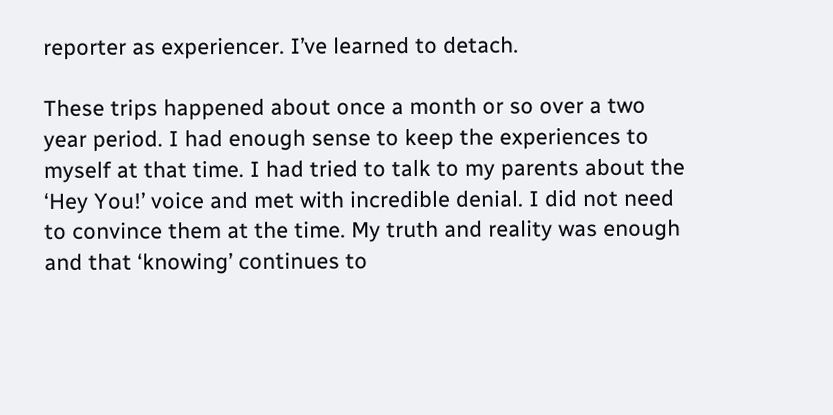reporter as experiencer. I’ve learned to detach.

These trips happened about once a month or so over a two year period. I had enough sense to keep the experiences to myself at that time. I had tried to talk to my parents about the ‘Hey You!’ voice and met with incredible denial. I did not need to convince them at the time. My truth and reality was enough and that ‘knowing’ continues to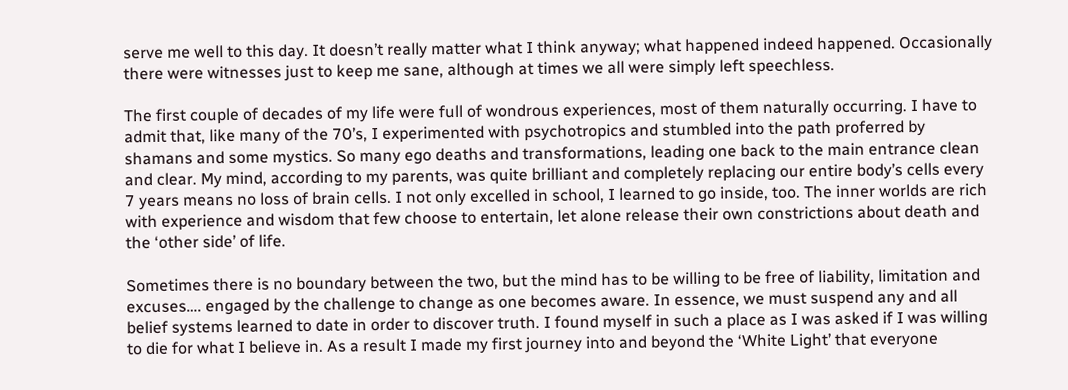serve me well to this day. It doesn’t really matter what I think anyway; what happened indeed happened. Occasionally there were witnesses just to keep me sane, although at times we all were simply left speechless.

The first couple of decades of my life were full of wondrous experiences, most of them naturally occurring. I have to admit that, like many of the 70’s, I experimented with psychotropics and stumbled into the path proferred by shamans and some mystics. So many ego deaths and transformations, leading one back to the main entrance clean and clear. My mind, according to my parents, was quite brilliant and completely replacing our entire body’s cells every 7 years means no loss of brain cells. I not only excelled in school, I learned to go inside, too. The inner worlds are rich with experience and wisdom that few choose to entertain, let alone release their own constrictions about death and the ‘other side’ of life.

Sometimes there is no boundary between the two, but the mind has to be willing to be free of liability, limitation and excuses…. engaged by the challenge to change as one becomes aware. In essence, we must suspend any and all belief systems learned to date in order to discover truth. I found myself in such a place as I was asked if I was willing to die for what I believe in. As a result I made my first journey into and beyond the ‘White Light’ that everyone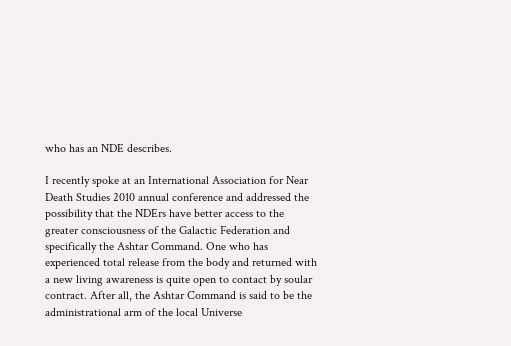who has an NDE describes.

I recently spoke at an International Association for Near Death Studies 2010 annual conference and addressed the possibility that the NDErs have better access to the greater consciousness of the Galactic Federation and specifically the Ashtar Command. One who has experienced total release from the body and returned with a new living awareness is quite open to contact by soular contract. After all, the Ashtar Command is said to be the administrational arm of the local Universe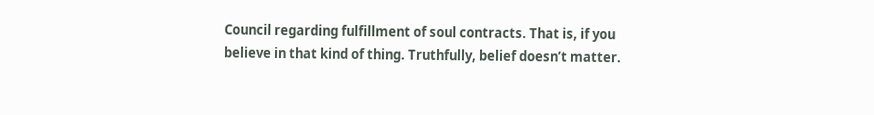Council regarding fulfillment of soul contracts. That is, if you believe in that kind of thing. Truthfully, belief doesn’t matter.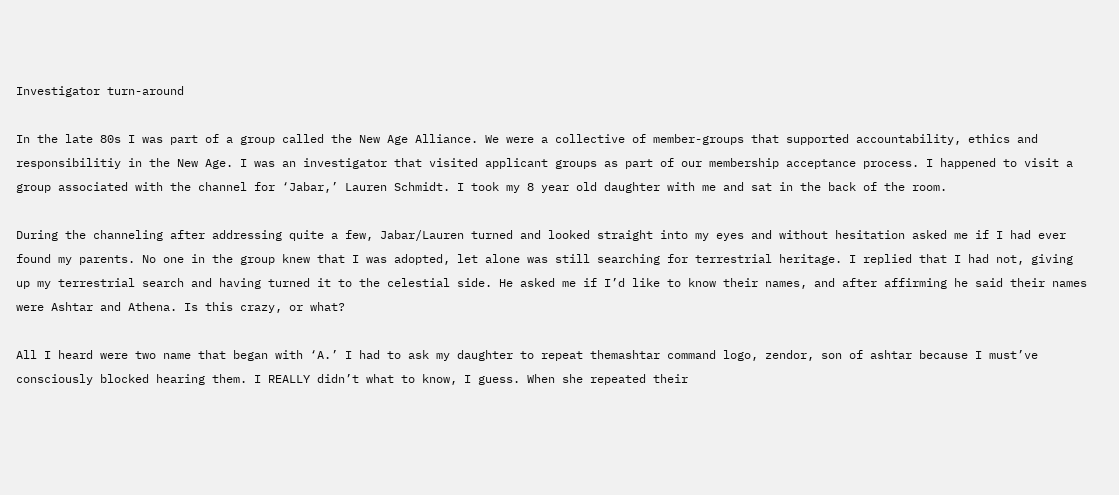Investigator turn-around

In the late 80s I was part of a group called the New Age Alliance. We were a collective of member-groups that supported accountability, ethics and responsibilitiy in the New Age. I was an investigator that visited applicant groups as part of our membership acceptance process. I happened to visit a group associated with the channel for ‘Jabar,’ Lauren Schmidt. I took my 8 year old daughter with me and sat in the back of the room.

During the channeling after addressing quite a few, Jabar/Lauren turned and looked straight into my eyes and without hesitation asked me if I had ever found my parents. No one in the group knew that I was adopted, let alone was still searching for terrestrial heritage. I replied that I had not, giving up my terrestrial search and having turned it to the celestial side. He asked me if I’d like to know their names, and after affirming he said their names were Ashtar and Athena. Is this crazy, or what?

All I heard were two name that began with ‘A.’ I had to ask my daughter to repeat themashtar command logo, zendor, son of ashtar because I must’ve consciously blocked hearing them. I REALLY didn’t what to know, I guess. When she repeated their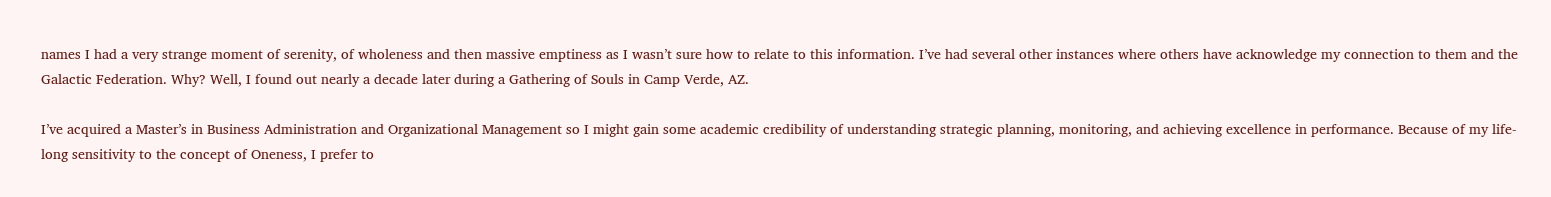names I had a very strange moment of serenity, of wholeness and then massive emptiness as I wasn’t sure how to relate to this information. I’ve had several other instances where others have acknowledge my connection to them and the Galactic Federation. Why? Well, I found out nearly a decade later during a Gathering of Souls in Camp Verde, AZ.

I’ve acquired a Master’s in Business Administration and Organizational Management so I might gain some academic credibility of understanding strategic planning, monitoring, and achieving excellence in performance. Because of my life-long sensitivity to the concept of Oneness, I prefer to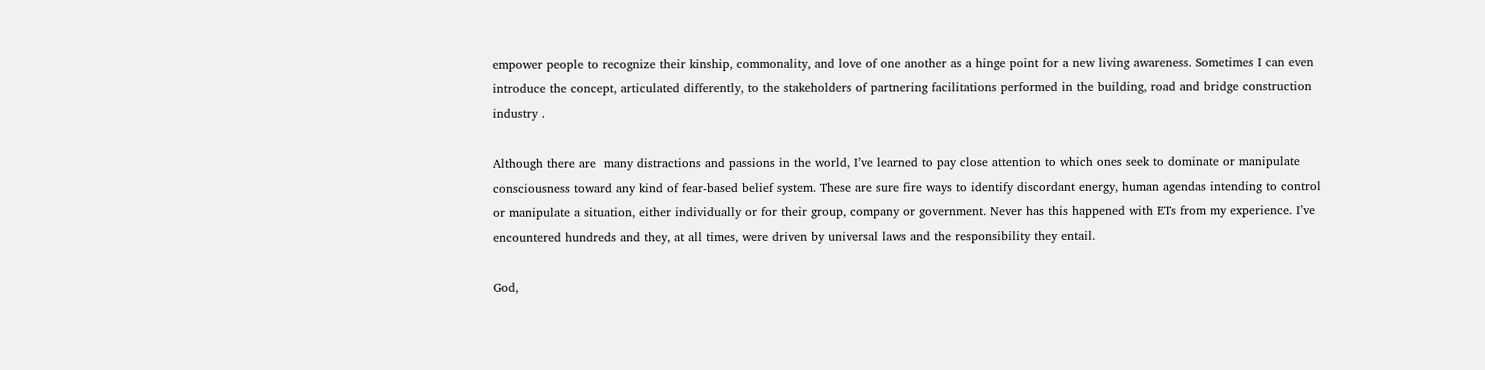empower people to recognize their kinship, commonality, and love of one another as a hinge point for a new living awareness. Sometimes I can even introduce the concept, articulated differently, to the stakeholders of partnering facilitations performed in the building, road and bridge construction industry .

Although there are  many distractions and passions in the world, I’ve learned to pay close attention to which ones seek to dominate or manipulate consciousness toward any kind of fear-based belief system. These are sure fire ways to identify discordant energy, human agendas intending to control or manipulate a situation, either individually or for their group, company or government. Never has this happened with ETs from my experience. I’ve encountered hundreds and they, at all times, were driven by universal laws and the responsibility they entail.

God,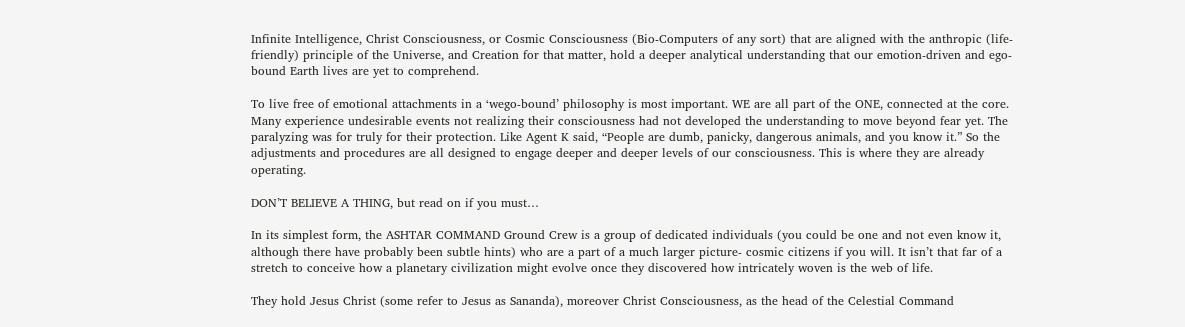Infinite Intelligence, Christ Consciousness, or Cosmic Consciousness (Bio-Computers of any sort) that are aligned with the anthropic (life-friendly) principle of the Universe, and Creation for that matter, hold a deeper analytical understanding that our emotion-driven and ego-bound Earth lives are yet to comprehend.

To live free of emotional attachments in a ‘wego-bound’ philosophy is most important. WE are all part of the ONE, connected at the core. Many experience undesirable events not realizing their consciousness had not developed the understanding to move beyond fear yet. The paralyzing was for truly for their protection. Like Agent K said, “People are dumb, panicky, dangerous animals, and you know it.” So the adjustments and procedures are all designed to engage deeper and deeper levels of our consciousness. This is where they are already operating.

DON’T BELIEVE A THING, but read on if you must…

In its simplest form, the ASHTAR COMMAND Ground Crew is a group of dedicated individuals (you could be one and not even know it, although there have probably been subtle hints) who are a part of a much larger picture- cosmic citizens if you will. It isn’t that far of a stretch to conceive how a planetary civilization might evolve once they discovered how intricately woven is the web of life.

They hold Jesus Christ (some refer to Jesus as Sananda), moreover Christ Consciousness, as the head of the Celestial Command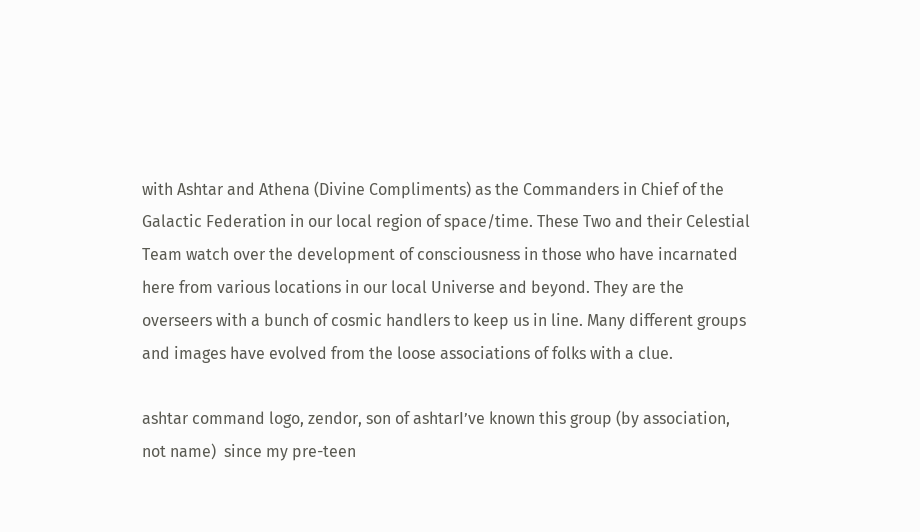with Ashtar and Athena (Divine Compliments) as the Commanders in Chief of the Galactic Federation in our local region of space/time. These Two and their Celestial Team watch over the development of consciousness in those who have incarnated here from various locations in our local Universe and beyond. They are the overseers with a bunch of cosmic handlers to keep us in line. Many different groups and images have evolved from the loose associations of folks with a clue.

ashtar command logo, zendor, son of ashtarI’ve known this group (by association, not name)  since my pre-teen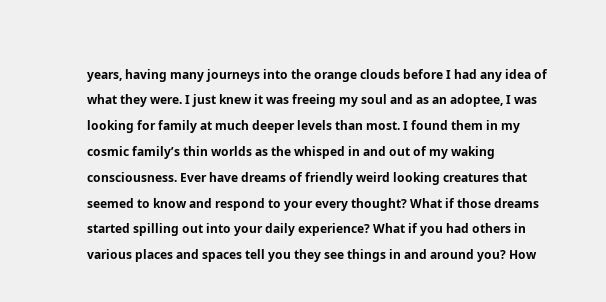years, having many journeys into the orange clouds before I had any idea of what they were. I just knew it was freeing my soul and as an adoptee, I was looking for family at much deeper levels than most. I found them in my cosmic family’s thin worlds as the whisped in and out of my waking consciousness. Ever have dreams of friendly weird looking creatures that seemed to know and respond to your every thought? What if those dreams started spilling out into your daily experience? What if you had others in various places and spaces tell you they see things in and around you? How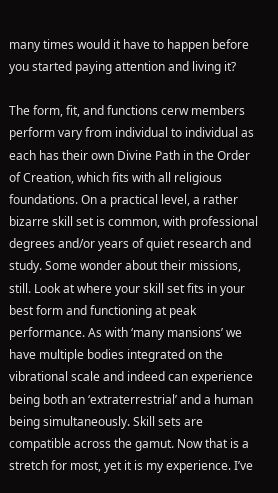many times would it have to happen before you started paying attention and living it?

The form, fit, and functions cerw members perform vary from individual to individual as each has their own Divine Path in the Order of Creation, which fits with all religious foundations. On a practical level, a rather bizarre skill set is common, with professional degrees and/or years of quiet research and study. Some wonder about their missions, still. Look at where your skill set fits in your best form and functioning at peak performance. As with ‘many mansions’ we have multiple bodies integrated on the vibrational scale and indeed can experience being both an ‘extraterrestrial’ and a human being simultaneously. Skill sets are compatible across the gamut. Now that is a stretch for most, yet it is my experience. I’ve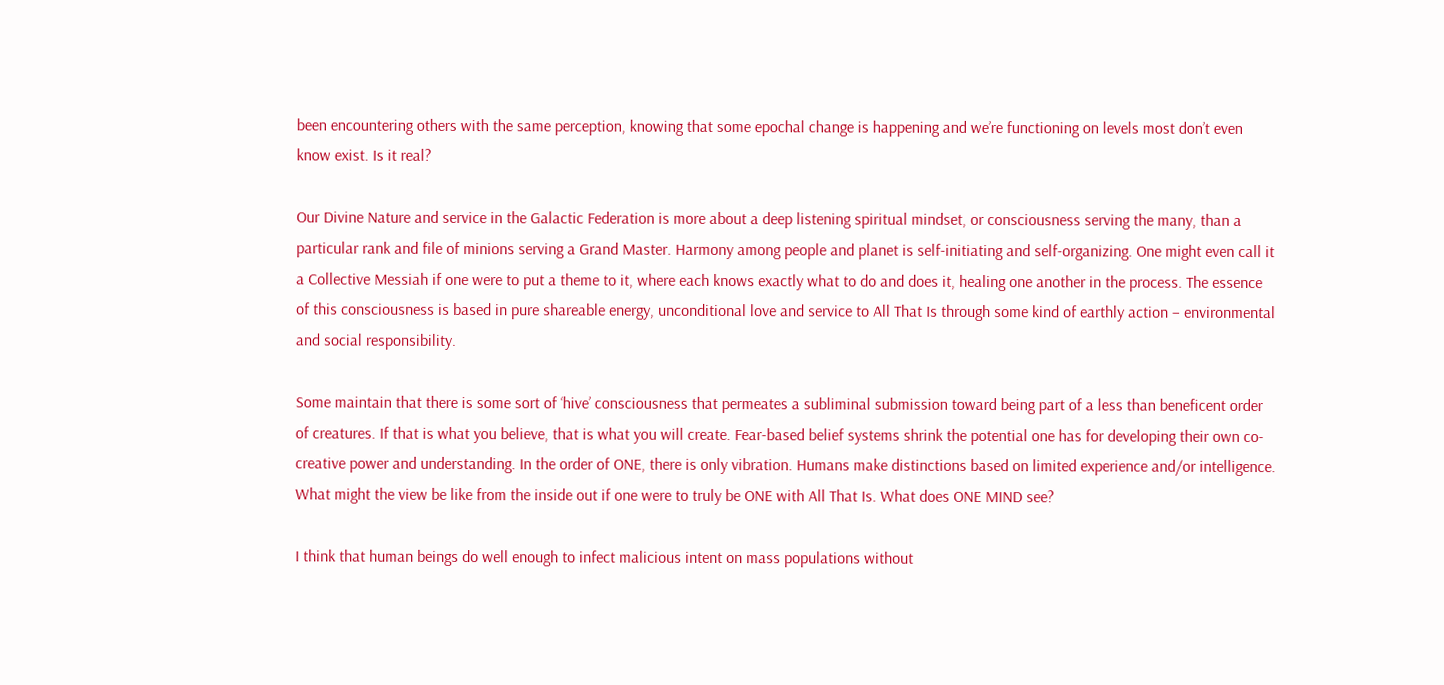been encountering others with the same perception, knowing that some epochal change is happening and we’re functioning on levels most don’t even know exist. Is it real?

Our Divine Nature and service in the Galactic Federation is more about a deep listening spiritual mindset, or consciousness serving the many, than a particular rank and file of minions serving a Grand Master. Harmony among people and planet is self-initiating and self-organizing. One might even call it a Collective Messiah if one were to put a theme to it, where each knows exactly what to do and does it, healing one another in the process. The essence of this consciousness is based in pure shareable energy, unconditional love and service to All That Is through some kind of earthly action – environmental and social responsibility.

Some maintain that there is some sort of ‘hive’ consciousness that permeates a subliminal submission toward being part of a less than beneficent order of creatures. If that is what you believe, that is what you will create. Fear-based belief systems shrink the potential one has for developing their own co-creative power and understanding. In the order of ONE, there is only vibration. Humans make distinctions based on limited experience and/or intelligence. What might the view be like from the inside out if one were to truly be ONE with All That Is. What does ONE MIND see?

I think that human beings do well enough to infect malicious intent on mass populations without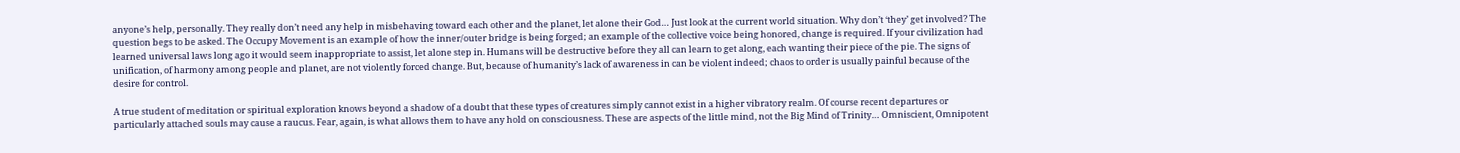anyone’s help, personally. They really don’t need any help in misbehaving toward each other and the planet, let alone their God… Just look at the current world situation. Why don’t ‘they’ get involved? The question begs to be asked. The Occupy Movement is an example of how the inner/outer bridge is being forged; an example of the collective voice being honored, change is required. If your civilization had learned universal laws long ago it would seem inappropriate to assist, let alone step in. Humans will be destructive before they all can learn to get along, each wanting their piece of the pie. The signs of unification, of harmony among people and planet, are not violently forced change. But, because of humanity’s lack of awareness in can be violent indeed; chaos to order is usually painful because of the desire for control.

A true student of meditation or spiritual exploration knows beyond a shadow of a doubt that these types of creatures simply cannot exist in a higher vibratory realm. Of course recent departures or particularly attached souls may cause a raucus. Fear, again, is what allows them to have any hold on consciousness. These are aspects of the little mind, not the Big Mind of Trinity… Omniscient, Omnipotent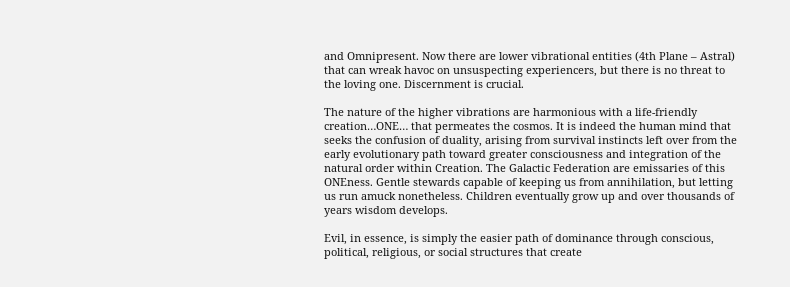and Omnipresent. Now there are lower vibrational entities (4th Plane – Astral) that can wreak havoc on unsuspecting experiencers, but there is no threat to the loving one. Discernment is crucial.

The nature of the higher vibrations are harmonious with a life-friendly creation…ONE… that permeates the cosmos. It is indeed the human mind that seeks the confusion of duality, arising from survival instincts left over from the early evolutionary path toward greater consciousness and integration of the natural order within Creation. The Galactic Federation are emissaries of this ONEness. Gentle stewards capable of keeping us from annihilation, but letting us run amuck nonetheless. Children eventually grow up and over thousands of years wisdom develops.

Evil, in essence, is simply the easier path of dominance through conscious, political, religious, or social structures that create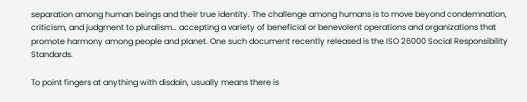separation among human beings and their true identity. The challenge among humans is to move beyond condemnation, criticism, and judgment to pluralism… accepting a variety of beneficial or benevolent operations and organizations that promote harmony among people and planet. One such document recently released is the ISO 26000 Social Responsibility Standards.

To point fingers at anything with disdain, usually means there is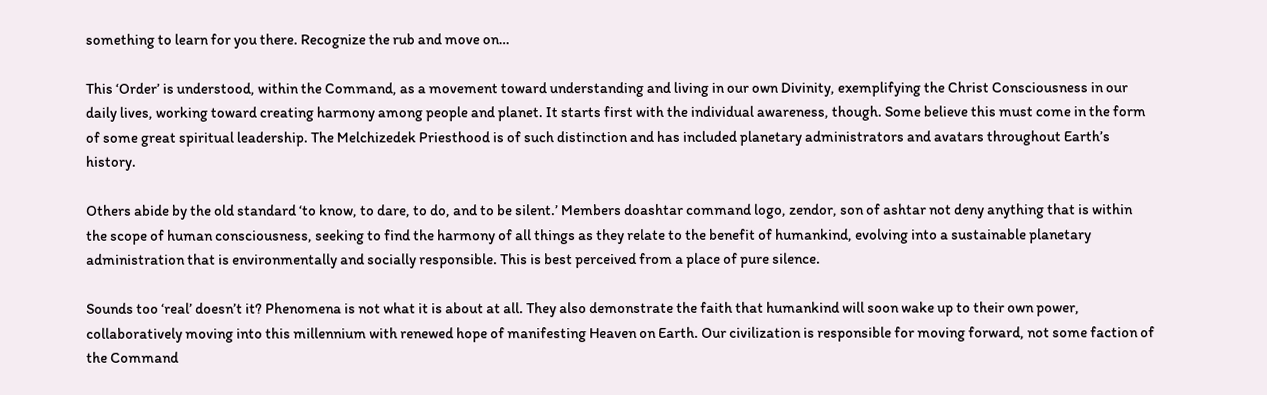something to learn for you there. Recognize the rub and move on…

This ‘Order’ is understood, within the Command, as a movement toward understanding and living in our own Divinity, exemplifying the Christ Consciousness in our daily lives, working toward creating harmony among people and planet. It starts first with the individual awareness, though. Some believe this must come in the form of some great spiritual leadership. The Melchizedek Priesthood is of such distinction and has included planetary administrators and avatars throughout Earth’s history.

Others abide by the old standard ‘to know, to dare, to do, and to be silent.’ Members doashtar command logo, zendor, son of ashtar not deny anything that is within the scope of human consciousness, seeking to find the harmony of all things as they relate to the benefit of humankind, evolving into a sustainable planetary administration that is environmentally and socially responsible. This is best perceived from a place of pure silence.

Sounds too ‘real’ doesn’t it? Phenomena is not what it is about at all. They also demonstrate the faith that humankind will soon wake up to their own power, collaboratively moving into this millennium with renewed hope of manifesting Heaven on Earth. Our civilization is responsible for moving forward, not some faction of the Command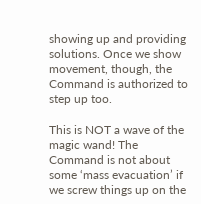showing up and providing solutions. Once we show movement, though, the Command is authorized to step up too.

This is NOT a wave of the magic wand! The Command is not about some ‘mass evacuation’ if we screw things up on the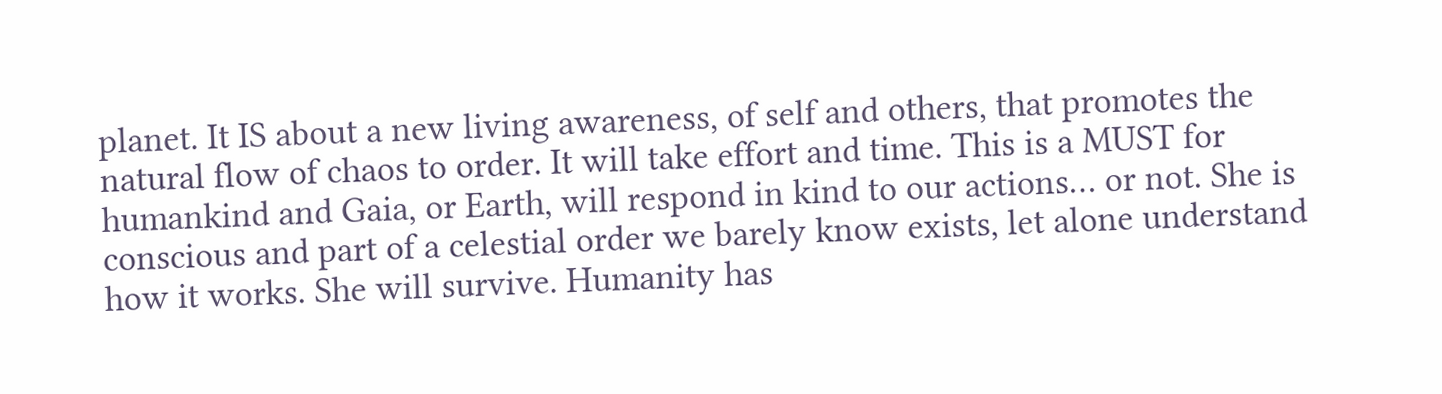planet. It IS about a new living awareness, of self and others, that promotes the natural flow of chaos to order. It will take effort and time. This is a MUST for humankind and Gaia, or Earth, will respond in kind to our actions… or not. She is conscious and part of a celestial order we barely know exists, let alone understand how it works. She will survive. Humanity has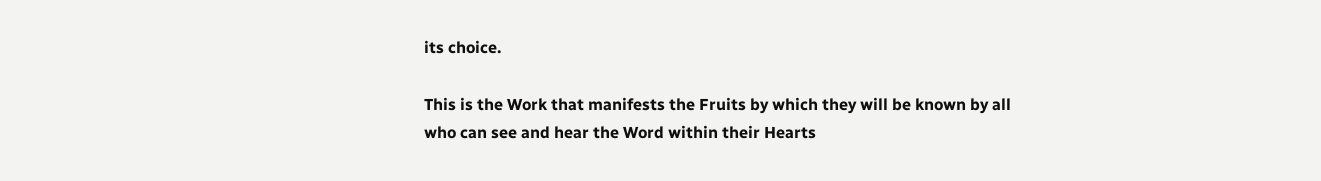its choice.

This is the Work that manifests the Fruits by which they will be known by all who can see and hear the Word within their Hearts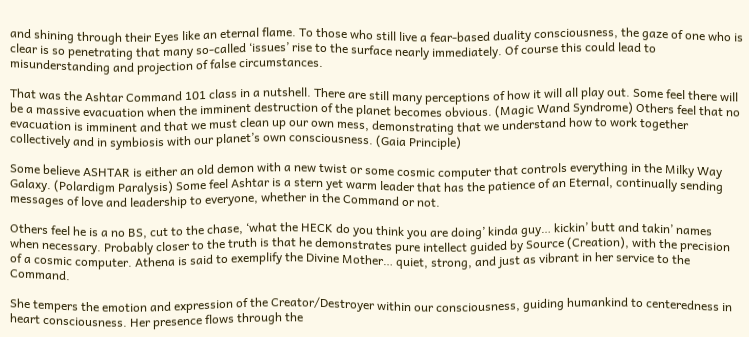and shining through their Eyes like an eternal flame. To those who still live a fear-based duality consciousness, the gaze of one who is clear is so penetrating that many so-called ‘issues’ rise to the surface nearly immediately. Of course this could lead to misunderstanding and projection of false circumstances.

That was the Ashtar Command 101 class in a nutshell. There are still many perceptions of how it will all play out. Some feel there will be a massive evacuation when the imminent destruction of the planet becomes obvious. (Magic Wand Syndrome) Others feel that no evacuation is imminent and that we must clean up our own mess, demonstrating that we understand how to work together collectively and in symbiosis with our planet’s own consciousness. (Gaia Principle)

Some believe ASHTAR is either an old demon with a new twist or some cosmic computer that controls everything in the Milky Way Galaxy. (Polardigm Paralysis) Some feel Ashtar is a stern yet warm leader that has the patience of an Eternal, continually sending messages of love and leadership to everyone, whether in the Command or not.

Others feel he is a no BS, cut to the chase, ‘what the HECK do you think you are doing’ kinda guy… kickin’ butt and takin’ names when necessary. Probably closer to the truth is that he demonstrates pure intellect guided by Source (Creation), with the precision of a cosmic computer. Athena is said to exemplify the Divine Mother… quiet, strong, and just as vibrant in her service to the Command.

She tempers the emotion and expression of the Creator/Destroyer within our consciousness, guiding humankind to centeredness in heart consciousness. Her presence flows through the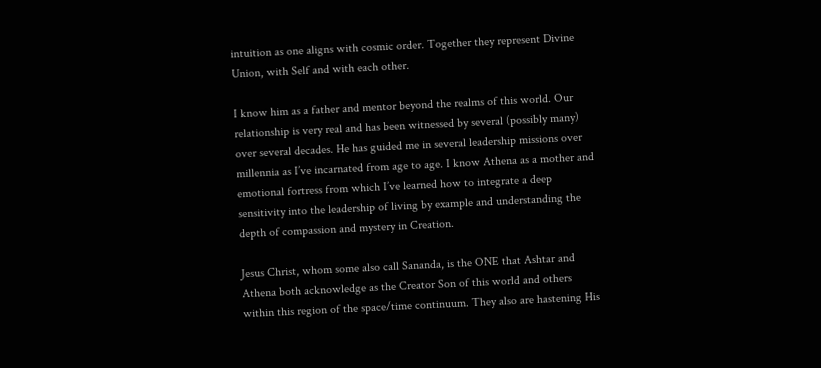intuition as one aligns with cosmic order. Together they represent Divine Union, with Self and with each other.

I know him as a father and mentor beyond the realms of this world. Our relationship is very real and has been witnessed by several (possibly many) over several decades. He has guided me in several leadership missions over millennia as I’ve incarnated from age to age. I know Athena as a mother and emotional fortress from which I’ve learned how to integrate a deep sensitivity into the leadership of living by example and understanding the depth of compassion and mystery in Creation.

Jesus Christ, whom some also call Sananda, is the ONE that Ashtar and Athena both acknowledge as the Creator Son of this world and others within this region of the space/time continuum. They also are hastening His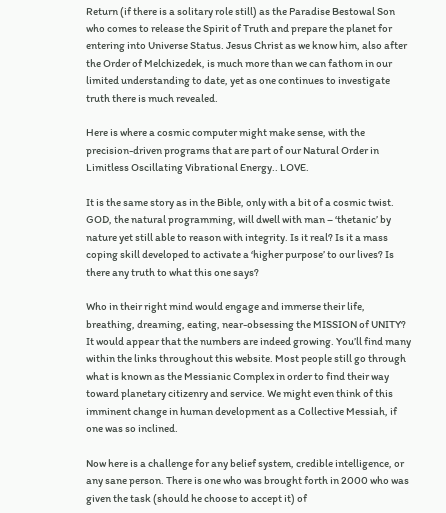Return (if there is a solitary role still) as the Paradise Bestowal Son who comes to release the Spirit of Truth and prepare the planet for entering into Universe Status. Jesus Christ as we know him, also after the Order of Melchizedek, is much more than we can fathom in our limited understanding to date, yet as one continues to investigate truth there is much revealed.

Here is where a cosmic computer might make sense, with the precision-driven programs that are part of our Natural Order in Limitless Oscillating Vibrational Energy.. LOVE.

It is the same story as in the Bible, only with a bit of a cosmic twist. GOD, the natural programming, will dwell with man – ‘thetanic’ by nature yet still able to reason with integrity. Is it real? Is it a mass coping skill developed to activate a ‘higher purpose’ to our lives? Is there any truth to what this one says?

Who in their right mind would engage and immerse their life, breathing, dreaming, eating, near-obsessing the MISSION of UNITY? It would appear that the numbers are indeed growing. You’ll find many within the links throughout this website. Most people still go through what is known as the Messianic Complex in order to find their way toward planetary citizenry and service. We might even think of this imminent change in human development as a Collective Messiah, if one was so inclined.

Now here is a challenge for any belief system, credible intelligence, or any sane person. There is one who was brought forth in 2000 who was given the task (should he choose to accept it) of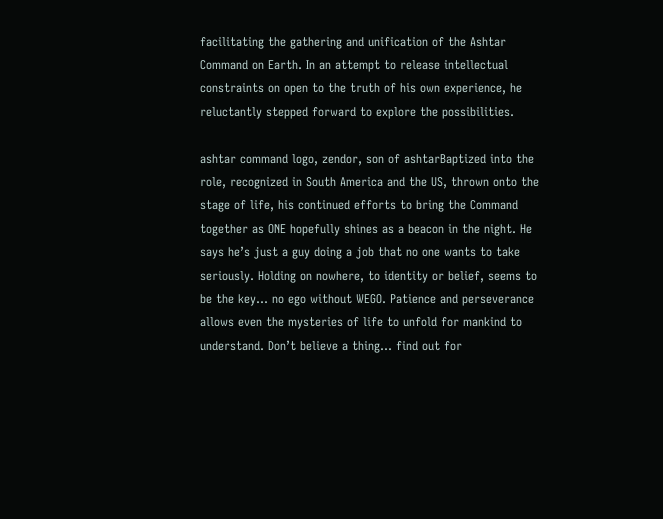facilitating the gathering and unification of the Ashtar Command on Earth. In an attempt to release intellectual constraints on open to the truth of his own experience, he reluctantly stepped forward to explore the possibilities.

ashtar command logo, zendor, son of ashtarBaptized into the role, recognized in South America and the US, thrown onto the stage of life, his continued efforts to bring the Command together as ONE hopefully shines as a beacon in the night. He says he’s just a guy doing a job that no one wants to take seriously. Holding on nowhere, to identity or belief, seems to be the key… no ego without WEGO. Patience and perseverance allows even the mysteries of life to unfold for mankind to understand. Don’t believe a thing… find out for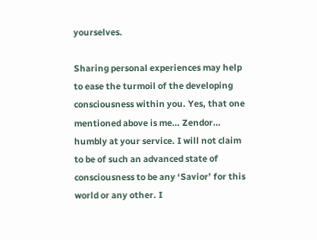yourselves.

Sharing personal experiences may help to ease the turmoil of the developing consciousness within you. Yes, that one mentioned above is me… Zendor… humbly at your service. I will not claim to be of such an advanced state of consciousness to be any ‘Savior’ for this world or any other. I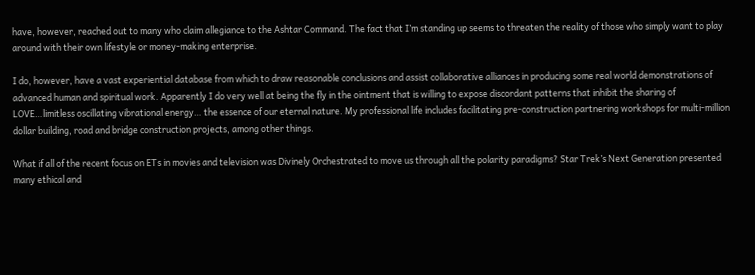have, however, reached out to many who claim allegiance to the Ashtar Command. The fact that I’m standing up seems to threaten the reality of those who simply want to play around with their own lifestyle or money-making enterprise.

I do, however, have a vast experiential database from which to draw reasonable conclusions and assist collaborative alliances in producing some real world demonstrations of advanced human and spiritual work. Apparently I do very well at being the fly in the ointment that is willing to expose discordant patterns that inhibit the sharing of LOVE…limitless oscillating vibrational energy… the essence of our eternal nature. My professional life includes facilitating pre-construction partnering workshops for multi-million dollar building, road and bridge construction projects, among other things.

What if all of the recent focus on ETs in movies and television was Divinely Orchestrated to move us through all the polarity paradigms? Star Trek’s Next Generation presented many ethical and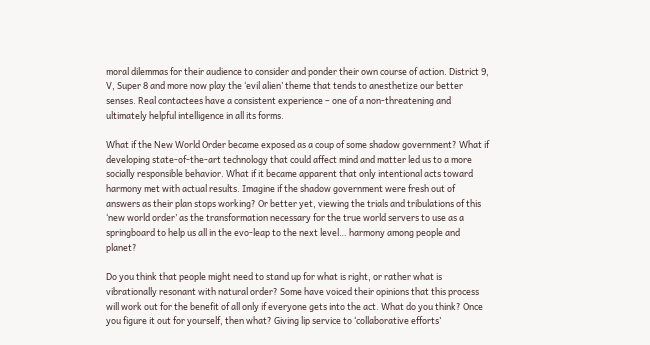moral dilemmas for their audience to consider and ponder their own course of action. District 9, V, Super 8 and more now play the ‘evil alien’ theme that tends to anesthetize our better senses. Real contactees have a consistent experience – one of a non-threatening and ultimately helpful intelligence in all its forms.

What if the New World Order became exposed as a coup of some shadow government? What if developing state-of-the-art technology that could affect mind and matter led us to a more socially responsible behavior. What if it became apparent that only intentional acts toward harmony met with actual results. Imagine if the shadow government were fresh out of answers as their plan stops working? Or better yet, viewing the trials and tribulations of this ‘new world order’ as the transformation necessary for the true world servers to use as a springboard to help us all in the evo-leap to the next level… harmony among people and planet?

Do you think that people might need to stand up for what is right, or rather what is vibrationally resonant with natural order? Some have voiced their opinions that this process will work out for the benefit of all only if everyone gets into the act. What do you think? Once you figure it out for yourself, then what? Giving lip service to ‘collaborative efforts’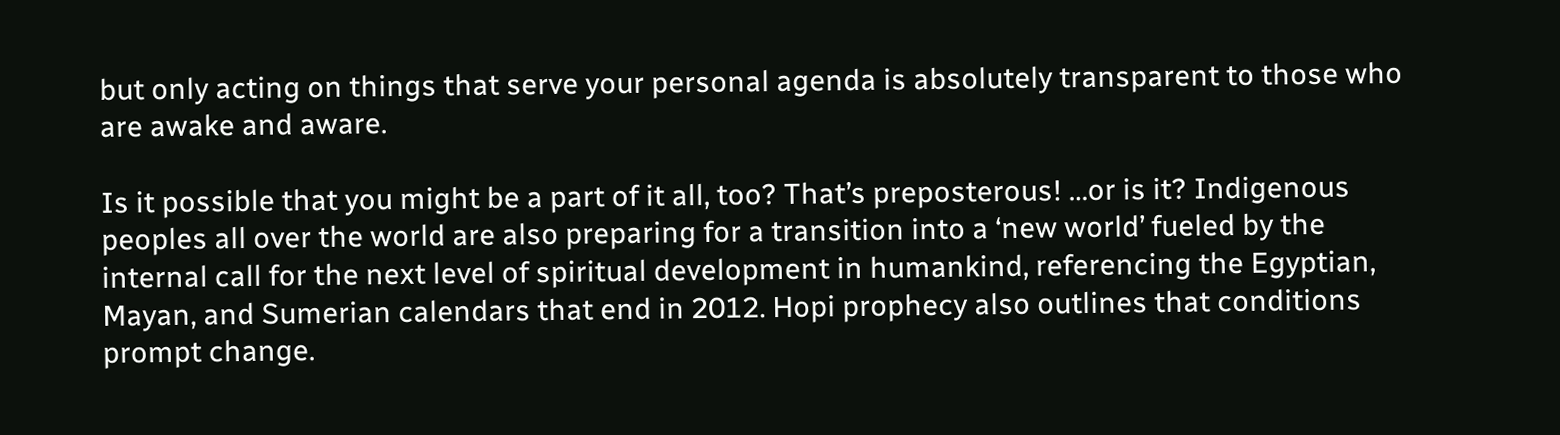but only acting on things that serve your personal agenda is absolutely transparent to those who are awake and aware.

Is it possible that you might be a part of it all, too? That’s preposterous! …or is it? Indigenous peoples all over the world are also preparing for a transition into a ‘new world’ fueled by the internal call for the next level of spiritual development in humankind, referencing the Egyptian, Mayan, and Sumerian calendars that end in 2012. Hopi prophecy also outlines that conditions prompt change.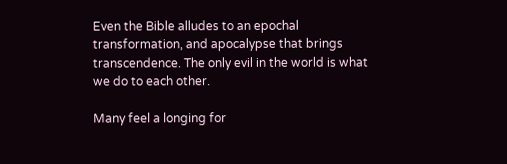Even the Bible alludes to an epochal transformation, and apocalypse that brings transcendence. The only evil in the world is what we do to each other.

Many feel a longing for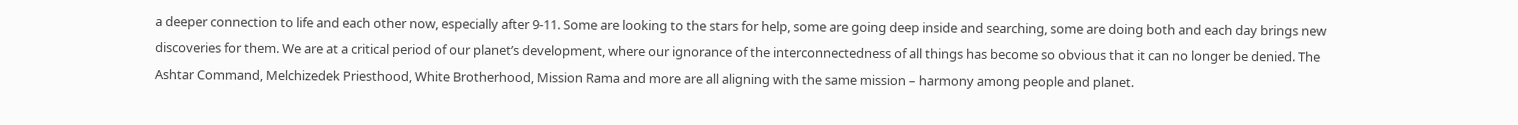a deeper connection to life and each other now, especially after 9-11. Some are looking to the stars for help, some are going deep inside and searching, some are doing both and each day brings new discoveries for them. We are at a critical period of our planet’s development, where our ignorance of the interconnectedness of all things has become so obvious that it can no longer be denied. The Ashtar Command, Melchizedek Priesthood, White Brotherhood, Mission Rama and more are all aligning with the same mission – harmony among people and planet.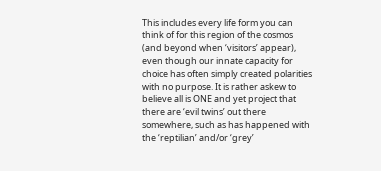This includes every life form you can think of for this region of the cosmos (and beyond when ‘visitors’ appear), even though our innate capacity for choice has often simply created polarities with no purpose. It is rather askew to believe all is ONE and yet project that there are ‘evil twins’ out there somewhere, such as has happened with the ‘reptilian’ and/or ‘grey’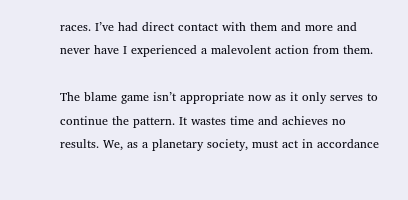races. I’ve had direct contact with them and more and never have I experienced a malevolent action from them.

The blame game isn’t appropriate now as it only serves to continue the pattern. It wastes time and achieves no results. We, as a planetary society, must act in accordance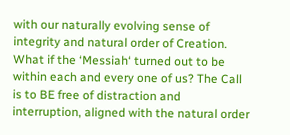with our naturally evolving sense of integrity and natural order of Creation. What if the ‘Messiah‘ turned out to be within each and every one of us? The Call is to BE free of distraction and interruption, aligned with the natural order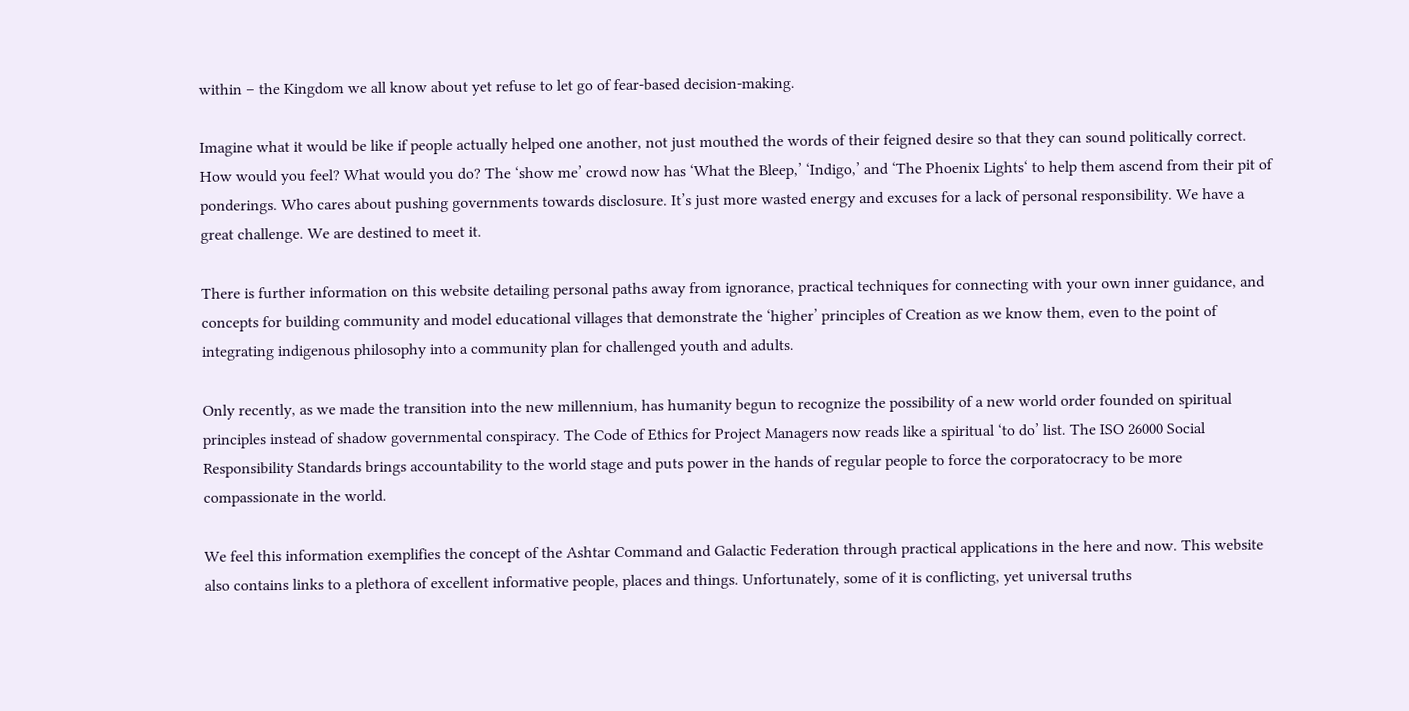within – the Kingdom we all know about yet refuse to let go of fear-based decision-making.

Imagine what it would be like if people actually helped one another, not just mouthed the words of their feigned desire so that they can sound politically correct. How would you feel? What would you do? The ‘show me’ crowd now has ‘What the Bleep,’ ‘Indigo,’ and ‘The Phoenix Lights‘ to help them ascend from their pit of ponderings. Who cares about pushing governments towards disclosure. It’s just more wasted energy and excuses for a lack of personal responsibility. We have a great challenge. We are destined to meet it.

There is further information on this website detailing personal paths away from ignorance, practical techniques for connecting with your own inner guidance, and concepts for building community and model educational villages that demonstrate the ‘higher’ principles of Creation as we know them, even to the point of integrating indigenous philosophy into a community plan for challenged youth and adults.

Only recently, as we made the transition into the new millennium, has humanity begun to recognize the possibility of a new world order founded on spiritual principles instead of shadow governmental conspiracy. The Code of Ethics for Project Managers now reads like a spiritual ‘to do’ list. The ISO 26000 Social Responsibility Standards brings accountability to the world stage and puts power in the hands of regular people to force the corporatocracy to be more compassionate in the world.

We feel this information exemplifies the concept of the Ashtar Command and Galactic Federation through practical applications in the here and now. This website also contains links to a plethora of excellent informative people, places and things. Unfortunately, some of it is conflicting, yet universal truths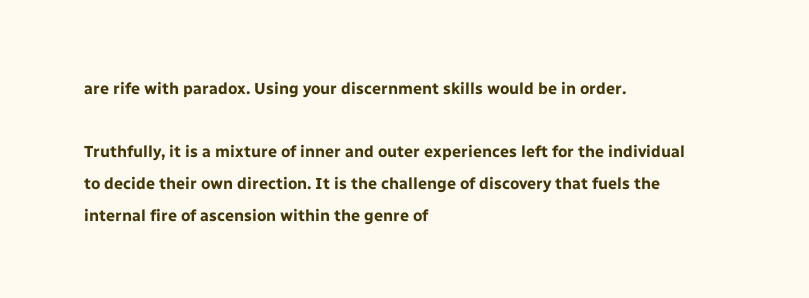are rife with paradox. Using your discernment skills would be in order.

Truthfully, it is a mixture of inner and outer experiences left for the individual to decide their own direction. It is the challenge of discovery that fuels the internal fire of ascension within the genre of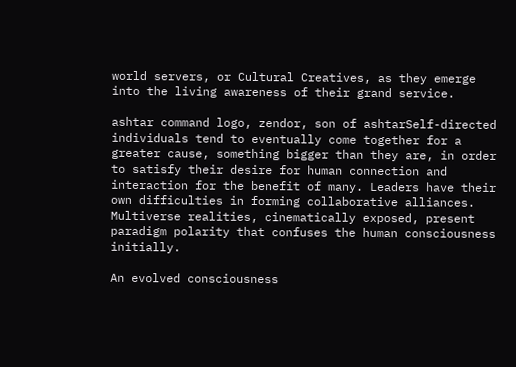world servers, or Cultural Creatives, as they emerge into the living awareness of their grand service.

ashtar command logo, zendor, son of ashtarSelf-directed individuals tend to eventually come together for a greater cause, something bigger than they are, in order to satisfy their desire for human connection and interaction for the benefit of many. Leaders have their own difficulties in forming collaborative alliances. Multiverse realities, cinematically exposed, present paradigm polarity that confuses the human consciousness initially.

An evolved consciousness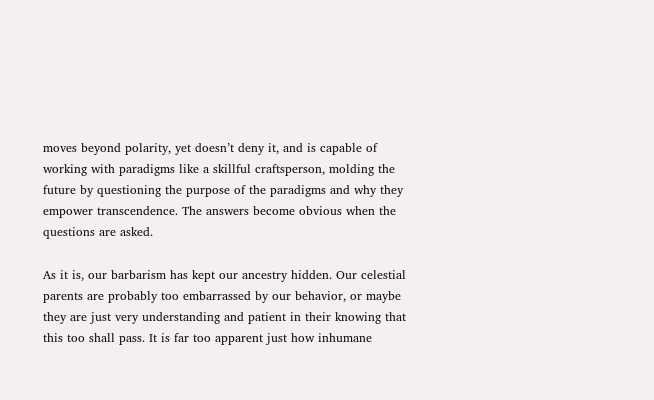moves beyond polarity, yet doesn’t deny it, and is capable of working with paradigms like a skillful craftsperson, molding the future by questioning the purpose of the paradigms and why they empower transcendence. The answers become obvious when the questions are asked.

As it is, our barbarism has kept our ancestry hidden. Our celestial parents are probably too embarrassed by our behavior, or maybe they are just very understanding and patient in their knowing that this too shall pass. It is far too apparent just how inhumane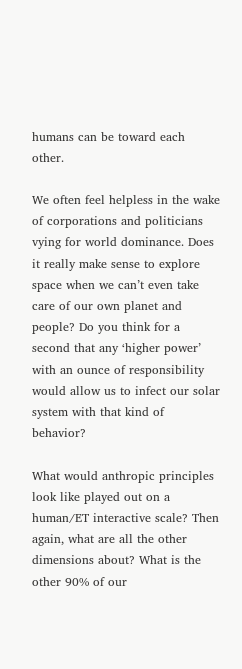humans can be toward each other.

We often feel helpless in the wake of corporations and politicians vying for world dominance. Does it really make sense to explore space when we can’t even take care of our own planet and people? Do you think for a second that any ‘higher power’ with an ounce of responsibility would allow us to infect our solar system with that kind of behavior?

What would anthropic principles look like played out on a human/ET interactive scale? Then again, what are all the other dimensions about? What is the other 90% of our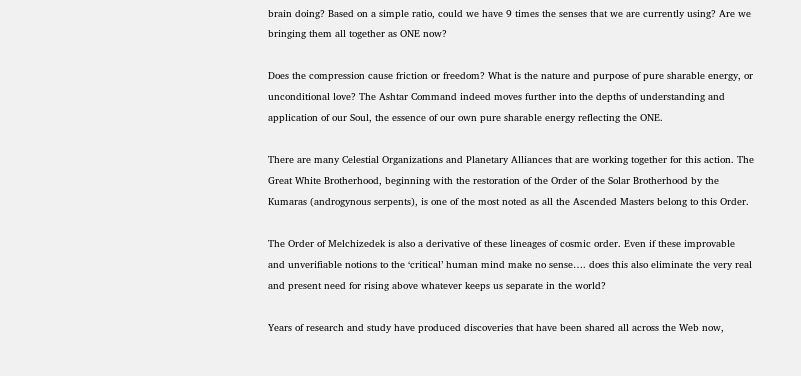brain doing? Based on a simple ratio, could we have 9 times the senses that we are currently using? Are we bringing them all together as ONE now?

Does the compression cause friction or freedom? What is the nature and purpose of pure sharable energy, or unconditional love? The Ashtar Command indeed moves further into the depths of understanding and application of our Soul, the essence of our own pure sharable energy reflecting the ONE.

There are many Celestial Organizations and Planetary Alliances that are working together for this action. The Great White Brotherhood, beginning with the restoration of the Order of the Solar Brotherhood by the Kumaras (androgynous serpents), is one of the most noted as all the Ascended Masters belong to this Order.

The Order of Melchizedek is also a derivative of these lineages of cosmic order. Even if these improvable and unverifiable notions to the ‘critical’ human mind make no sense…. does this also eliminate the very real and present need for rising above whatever keeps us separate in the world?

Years of research and study have produced discoveries that have been shared all across the Web now,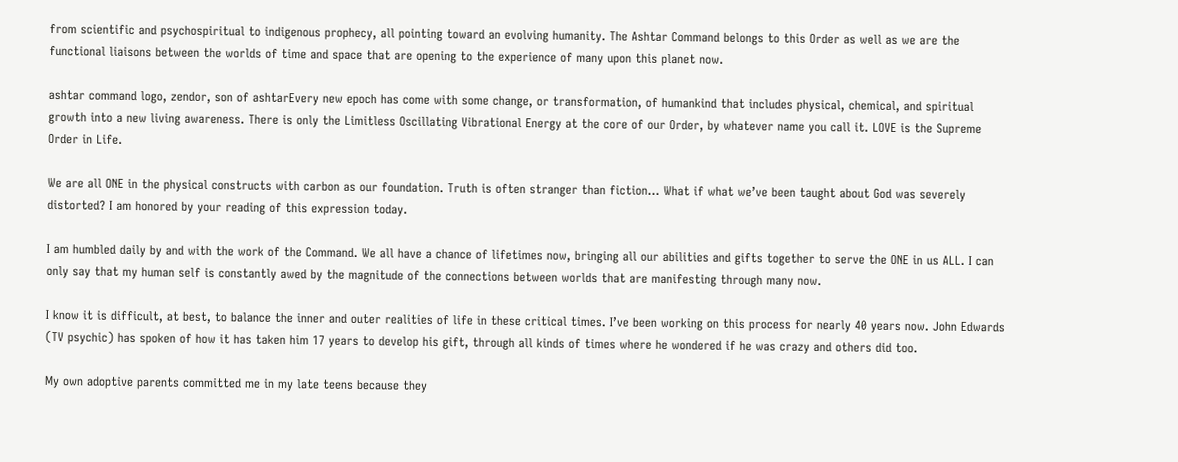from scientific and psychospiritual to indigenous prophecy, all pointing toward an evolving humanity. The Ashtar Command belongs to this Order as well as we are the functional liaisons between the worlds of time and space that are opening to the experience of many upon this planet now.

ashtar command logo, zendor, son of ashtarEvery new epoch has come with some change, or transformation, of humankind that includes physical, chemical, and spiritual growth into a new living awareness. There is only the Limitless Oscillating Vibrational Energy at the core of our Order, by whatever name you call it. LOVE is the Supreme Order in Life.

We are all ONE in the physical constructs with carbon as our foundation. Truth is often stranger than fiction… What if what we’ve been taught about God was severely distorted? I am honored by your reading of this expression today.

I am humbled daily by and with the work of the Command. We all have a chance of lifetimes now, bringing all our abilities and gifts together to serve the ONE in us ALL. I can only say that my human self is constantly awed by the magnitude of the connections between worlds that are manifesting through many now.

I know it is difficult, at best, to balance the inner and outer realities of life in these critical times. I’ve been working on this process for nearly 40 years now. John Edwards (TV psychic) has spoken of how it has taken him 17 years to develop his gift, through all kinds of times where he wondered if he was crazy and others did too.

My own adoptive parents committed me in my late teens because they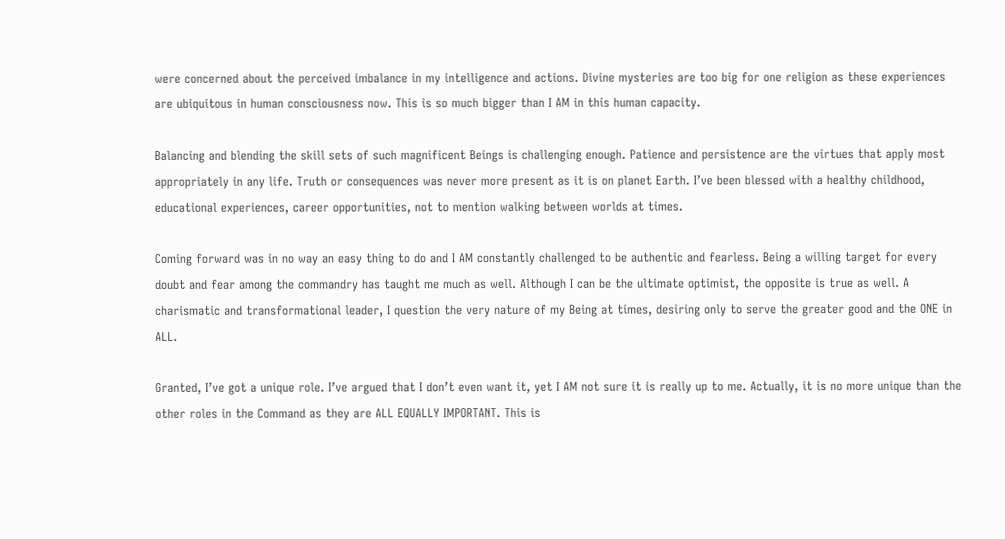were concerned about the perceived imbalance in my intelligence and actions. Divine mysteries are too big for one religion as these experiences are ubiquitous in human consciousness now. This is so much bigger than I AM in this human capacity.

Balancing and blending the skill sets of such magnificent Beings is challenging enough. Patience and persistence are the virtues that apply most appropriately in any life. Truth or consequences was never more present as it is on planet Earth. I’ve been blessed with a healthy childhood, educational experiences, career opportunities, not to mention walking between worlds at times.

Coming forward was in no way an easy thing to do and I AM constantly challenged to be authentic and fearless. Being a willing target for every doubt and fear among the commandry has taught me much as well. Although I can be the ultimate optimist, the opposite is true as well. A charismatic and transformational leader, I question the very nature of my Being at times, desiring only to serve the greater good and the ONE in ALL.

Granted, I’ve got a unique role. I’ve argued that I don’t even want it, yet I AM not sure it is really up to me. Actually, it is no more unique than the other roles in the Command as they are ALL EQUALLY IMPORTANT. This is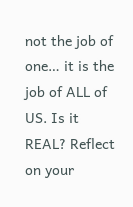not the job of one… it is the job of ALL of US. Is it REAL? Reflect on your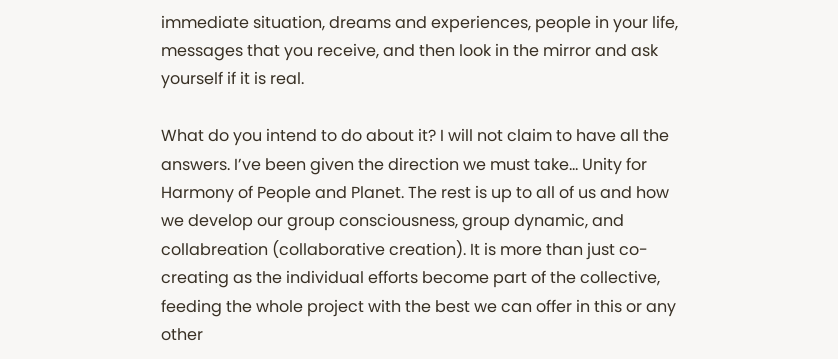immediate situation, dreams and experiences, people in your life, messages that you receive, and then look in the mirror and ask yourself if it is real.

What do you intend to do about it? I will not claim to have all the answers. I’ve been given the direction we must take… Unity for Harmony of People and Planet. The rest is up to all of us and how we develop our group consciousness, group dynamic, and collabreation (collaborative creation). It is more than just co-creating as the individual efforts become part of the collective, feeding the whole project with the best we can offer in this or any other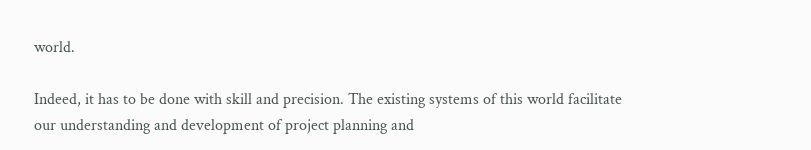world.

Indeed, it has to be done with skill and precision. The existing systems of this world facilitate our understanding and development of project planning and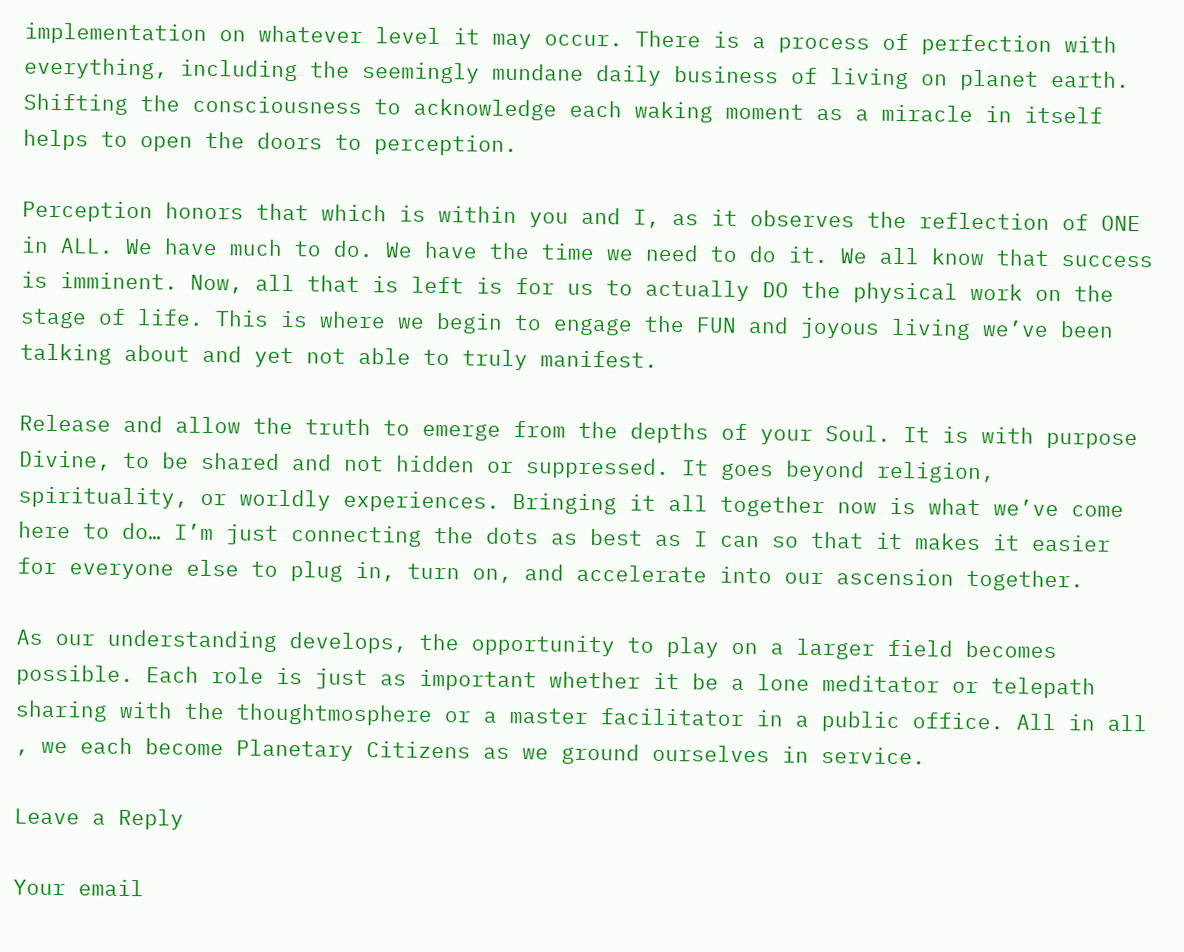implementation on whatever level it may occur. There is a process of perfection with everything, including the seemingly mundane daily business of living on planet earth. Shifting the consciousness to acknowledge each waking moment as a miracle in itself helps to open the doors to perception.

Perception honors that which is within you and I, as it observes the reflection of ONE in ALL. We have much to do. We have the time we need to do it. We all know that success is imminent. Now, all that is left is for us to actually DO the physical work on the stage of life. This is where we begin to engage the FUN and joyous living we’ve been talking about and yet not able to truly manifest.

Release and allow the truth to emerge from the depths of your Soul. It is with purpose Divine, to be shared and not hidden or suppressed. It goes beyond religion, spirituality, or worldly experiences. Bringing it all together now is what we’ve come here to do… I’m just connecting the dots as best as I can so that it makes it easier for everyone else to plug in, turn on, and accelerate into our ascension together.

As our understanding develops, the opportunity to play on a larger field becomes possible. Each role is just as important whether it be a lone meditator or telepath sharing with the thoughtmosphere or a master facilitator in a public office. All in all , we each become Planetary Citizens as we ground ourselves in service.

Leave a Reply

Your email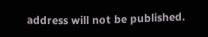address will not be published.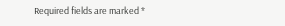Required fields are marked *